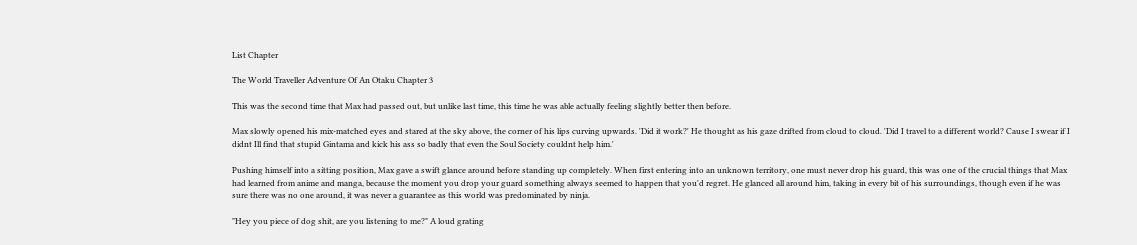List Chapter

The World Traveller Adventure Of An Otaku Chapter 3

This was the second time that Max had passed out, but unlike last time, this time he was able actually feeling slightly better then before.

Max slowly opened his mix-matched eyes and stared at the sky above, the corner of his lips curving upwards. 'Did it work?' He thought as his gaze drifted from cloud to cloud. 'Did I travel to a different world? Cause I swear if I didnt Ill find that stupid Gintama and kick his ass so badly that even the Soul Society couldnt help him.'

Pushing himself into a sitting position, Max gave a swift glance around before standing up completely. When first entering into an unknown territory, one must never drop his guard, this was one of the crucial things that Max had learned from anime and manga, because the moment you drop your guard something always seemed to happen that you'd regret. He glanced all around him, taking in every bit of his surroundings, though even if he was sure there was no one around, it was never a guarantee as this world was predominated by ninja.

"Hey you piece of dog shit, are you listening to me?" A loud grating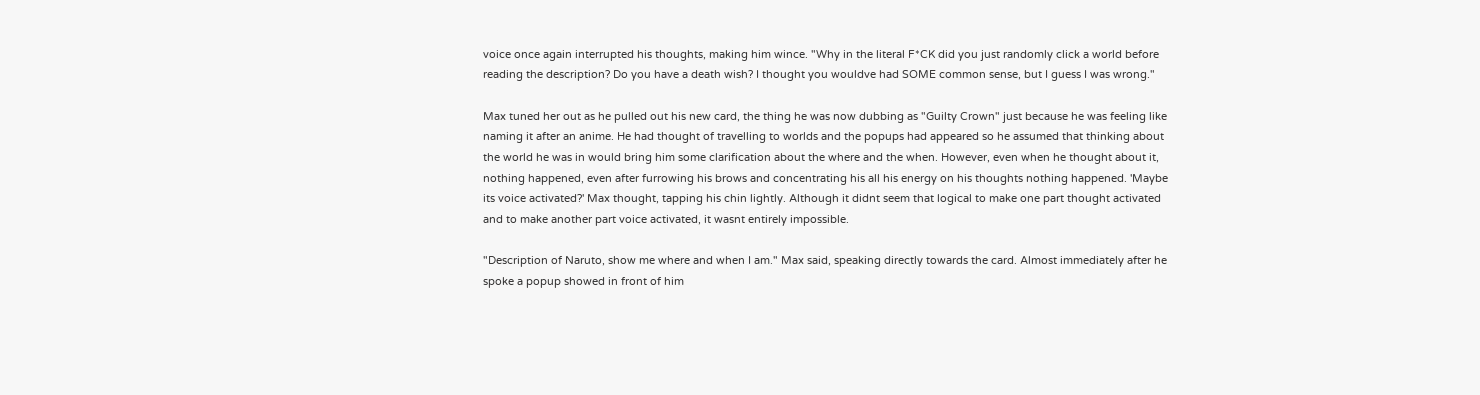voice once again interrupted his thoughts, making him wince. "Why in the literal F*CK did you just randomly click a world before reading the description? Do you have a death wish? I thought you wouldve had SOME common sense, but I guess I was wrong."

Max tuned her out as he pulled out his new card, the thing he was now dubbing as "Guilty Crown" just because he was feeling like naming it after an anime. He had thought of travelling to worlds and the popups had appeared so he assumed that thinking about the world he was in would bring him some clarification about the where and the when. However, even when he thought about it, nothing happened, even after furrowing his brows and concentrating his all his energy on his thoughts nothing happened. 'Maybe its voice activated?' Max thought, tapping his chin lightly. Although it didnt seem that logical to make one part thought activated and to make another part voice activated, it wasnt entirely impossible.

"Description of Naruto, show me where and when I am." Max said, speaking directly towards the card. Almost immediately after he spoke a popup showed in front of him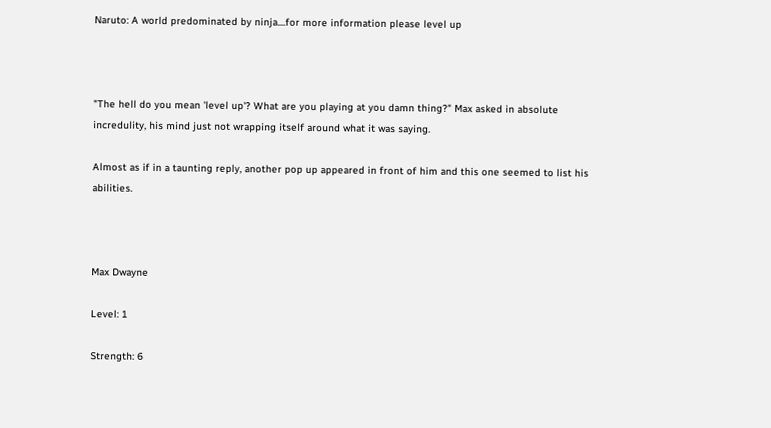Naruto: A world predominated by ninja....for more information please level up



"The hell do you mean 'level up'? What are you playing at you damn thing?" Max asked in absolute incredulity, his mind just not wrapping itself around what it was saying.

Almost as if in a taunting reply, another pop up appeared in front of him and this one seemed to list his abilities.



Max Dwayne

Level: 1

Strength: 6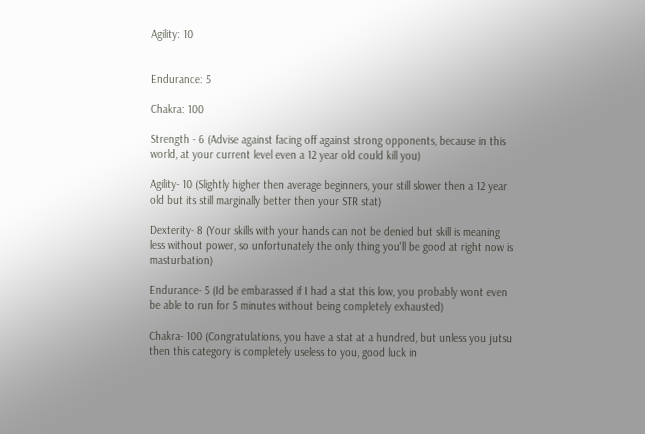Agility: 10


Endurance: 5

Chakra: 100

Strength - 6 (Advise against facing off against strong opponents, because in this world, at your current level even a 12 year old could kill you)

Agility- 10 (Slightly higher then average beginners, your still slower then a 12 year old but its still marginally better then your STR stat)

Dexterity- 8 (Your skills with your hands can not be denied but skill is meaning less without power, so unfortunately the only thing you'll be good at right now is masturbation)

Endurance- 5 (Id be embarassed if I had a stat this low, you probably wont even be able to run for 5 minutes without being completely exhausted)

Chakra- 100 (Congratulations, you have a stat at a hundred, but unless you jutsu then this category is completely useless to you, good luck in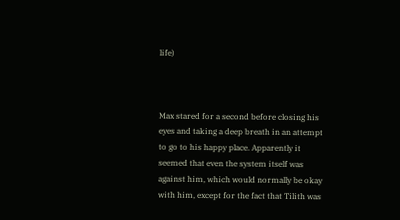life)



Max stared for a second before closing his eyes and taking a deep breath in an attempt to go to his happy place. Apparently it seemed that even the system itself was against him, which would normally be okay with him, except for the fact that Tilith was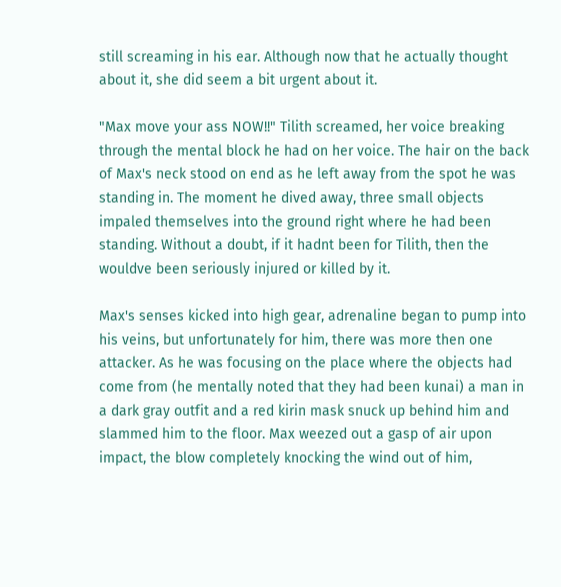still screaming in his ear. Although now that he actually thought about it, she did seem a bit urgent about it.

"Max move your ass NOW!!" Tilith screamed, her voice breaking through the mental block he had on her voice. The hair on the back of Max's neck stood on end as he left away from the spot he was standing in. The moment he dived away, three small objects impaled themselves into the ground right where he had been standing. Without a doubt, if it hadnt been for Tilith, then the wouldve been seriously injured or killed by it.

Max's senses kicked into high gear, adrenaline began to pump into his veins, but unfortunately for him, there was more then one attacker. As he was focusing on the place where the objects had come from (he mentally noted that they had been kunai) a man in a dark gray outfit and a red kirin mask snuck up behind him and slammed him to the floor. Max weezed out a gasp of air upon impact, the blow completely knocking the wind out of him,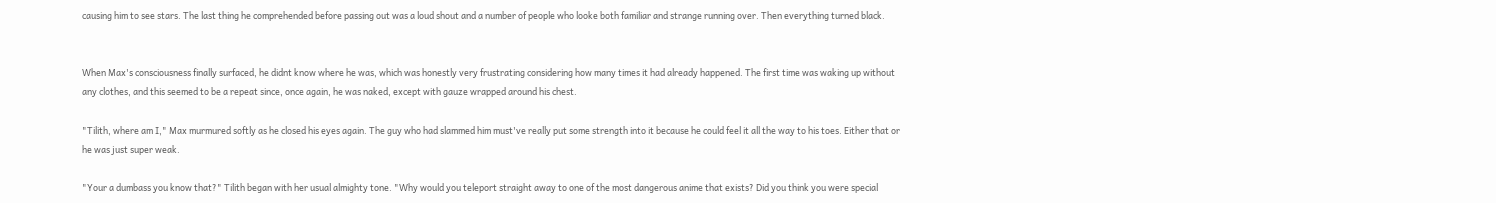causing him to see stars. The last thing he comprehended before passing out was a loud shout and a number of people who looke both familiar and strange running over. Then everything turned black.


When Max's consciousness finally surfaced, he didnt know where he was, which was honestly very frustrating considering how many times it had already happened. The first time was waking up without any clothes, and this seemed to be a repeat since, once again, he was naked, except with gauze wrapped around his chest.

"Tilith, where am I," Max murmured softly as he closed his eyes again. The guy who had slammed him must've really put some strength into it because he could feel it all the way to his toes. Either that or he was just super weak.

"Your a dumbass you know that?" Tilith began with her usual almighty tone. "Why would you teleport straight away to one of the most dangerous anime that exists? Did you think you were special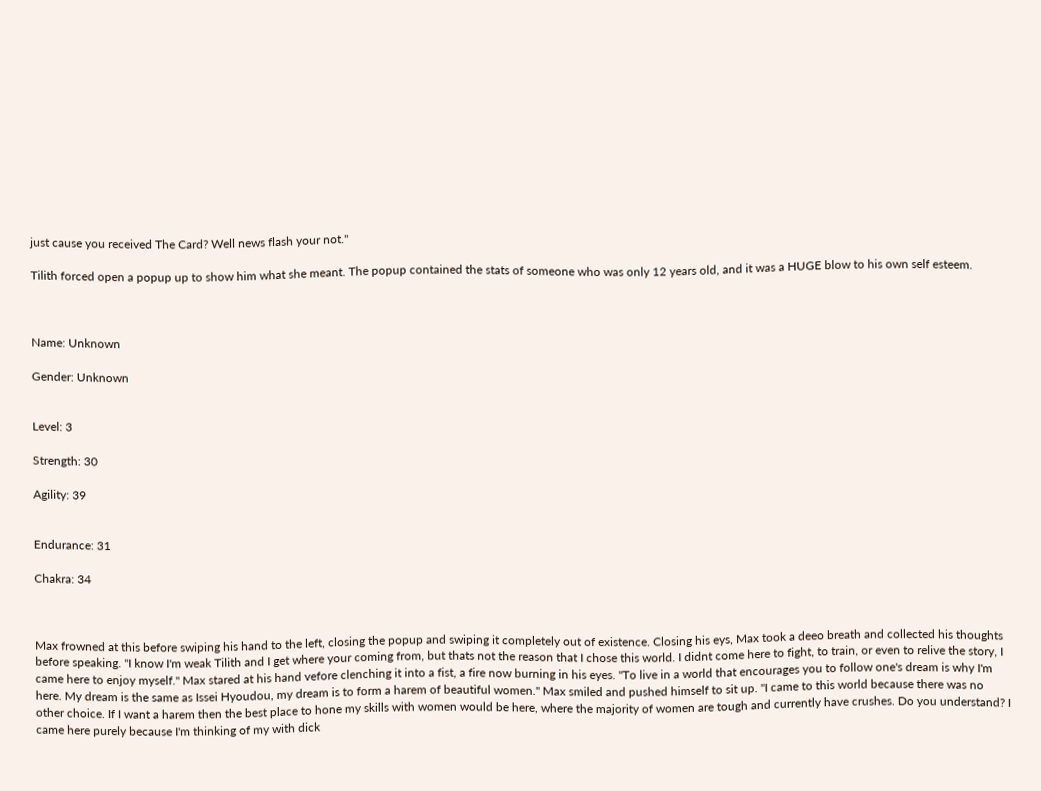just cause you received The Card? Well news flash your not."

Tilith forced open a popup up to show him what she meant. The popup contained the stats of someone who was only 12 years old, and it was a HUGE blow to his own self esteem.



Name: Unknown

Gender: Unknown


Level: 3

Strength: 30

Agility: 39


Endurance: 31

Chakra: 34



Max frowned at this before swiping his hand to the left, closing the popup and swiping it completely out of existence. Closing his eys, Max took a deeo breath and collected his thoughts before speaking. "I know I'm weak Tilith and I get where your coming from, but thats not the reason that I chose this world. I didnt come here to fight, to train, or even to relive the story, I came here to enjoy myself." Max stared at his hand vefore clenching it into a fist, a fire now burning in his eyes. "To live in a world that encourages you to follow one's dream is why I'm here. My dream is the same as Issei Hyoudou, my dream is to form a harem of beautiful women." Max smiled and pushed himself to sit up. "I came to this world because there was no other choice. If I want a harem then the best place to hone my skills with women would be here, where the majority of women are tough and currently have crushes. Do you understand? I came here purely because I'm thinking of my with dick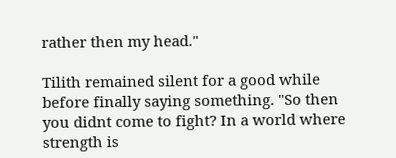rather then my head."

Tilith remained silent for a good while before finally saying something. "So then you didnt come to fight? In a world where strength is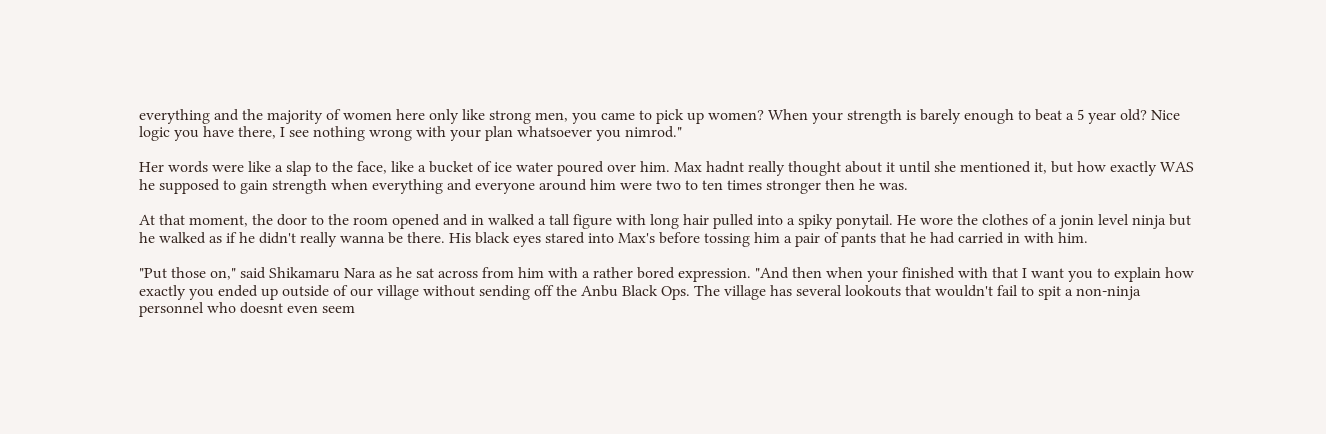everything and the majority of women here only like strong men, you came to pick up women? When your strength is barely enough to beat a 5 year old? Nice logic you have there, I see nothing wrong with your plan whatsoever you nimrod."

Her words were like a slap to the face, like a bucket of ice water poured over him. Max hadnt really thought about it until she mentioned it, but how exactly WAS he supposed to gain strength when everything and everyone around him were two to ten times stronger then he was.

At that moment, the door to the room opened and in walked a tall figure with long hair pulled into a spiky ponytail. He wore the clothes of a jonin level ninja but he walked as if he didn't really wanna be there. His black eyes stared into Max's before tossing him a pair of pants that he had carried in with him.

"Put those on," said Shikamaru Nara as he sat across from him with a rather bored expression. "And then when your finished with that I want you to explain how exactly you ended up outside of our village without sending off the Anbu Black Ops. The village has several lookouts that wouldn't fail to spit a non-ninja personnel who doesnt even seem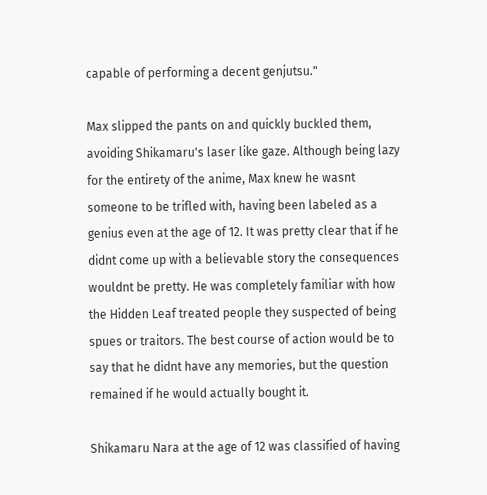capable of performing a decent genjutsu."

Max slipped the pants on and quickly buckled them, avoiding Shikamaru's laser like gaze. Although being lazy for the entirety of the anime, Max knew he wasnt someone to be trifled with, having been labeled as a genius even at the age of 12. It was pretty clear that if he didnt come up with a believable story the consequences wouldnt be pretty. He was completely familiar with how the Hidden Leaf treated people they suspected of being spues or traitors. The best course of action would be to say that he didnt have any memories, but the question remained if he would actually bought it.

Shikamaru Nara at the age of 12 was classified of having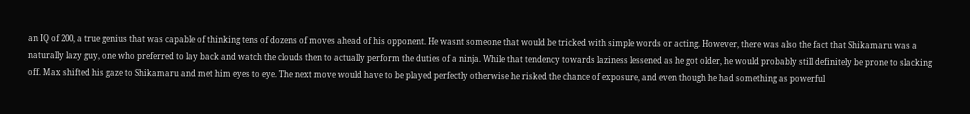an IQ of 200, a true genius that was capable of thinking tens of dozens of moves ahead of his opponent. He wasnt someone that would be tricked with simple words or acting. However, there was also the fact that Shikamaru was a naturally lazy guy, one who preferred to lay back and watch the clouds then to actually perform the duties of a ninja. While that tendency towards laziness lessened as he got older, he would probably still definitely be prone to slacking off. Max shifted his gaze to Shikamaru and met him eyes to eye. The next move would have to be played perfectly otherwise he risked the chance of exposure, and even though he had something as powerful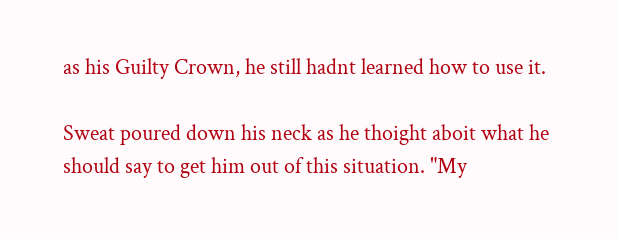as his Guilty Crown, he still hadnt learned how to use it.

Sweat poured down his neck as he thoight aboit what he should say to get him out of this situation. "My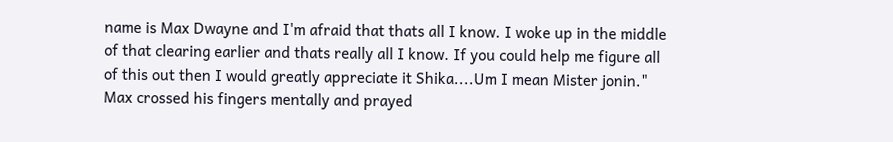name is Max Dwayne and I'm afraid that thats all I know. I woke up in the middle of that clearing earlier and thats really all I know. If you could help me figure all of this out then I would greatly appreciate it Shika....Um I mean Mister jonin." Max crossed his fingers mentally and prayed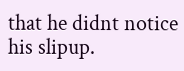that he didnt notice his slipup.